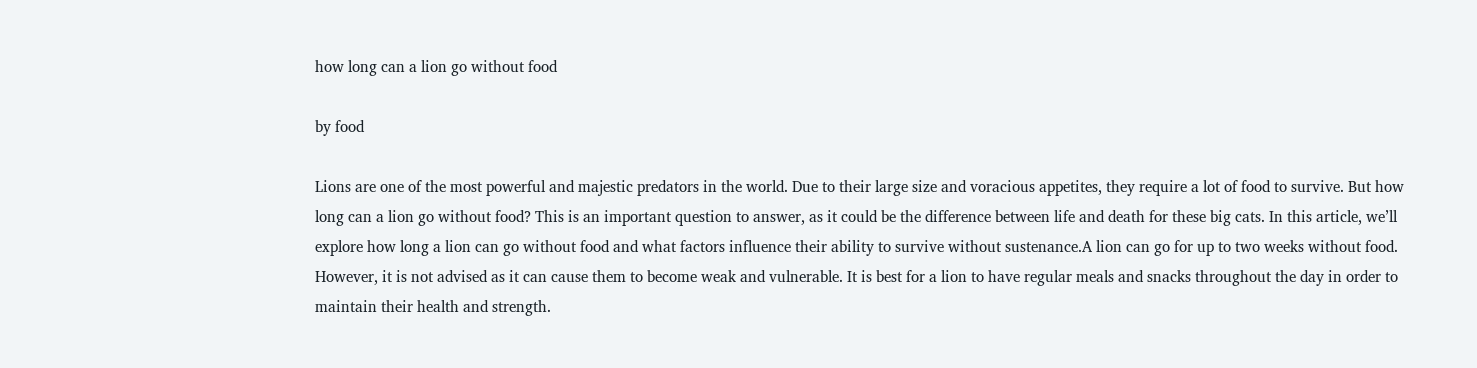how long can a lion go without food

by food

Lions are one of the most powerful and majestic predators in the world. Due to their large size and voracious appetites, they require a lot of food to survive. But how long can a lion go without food? This is an important question to answer, as it could be the difference between life and death for these big cats. In this article, we’ll explore how long a lion can go without food and what factors influence their ability to survive without sustenance.A lion can go for up to two weeks without food. However, it is not advised as it can cause them to become weak and vulnerable. It is best for a lion to have regular meals and snacks throughout the day in order to maintain their health and strength.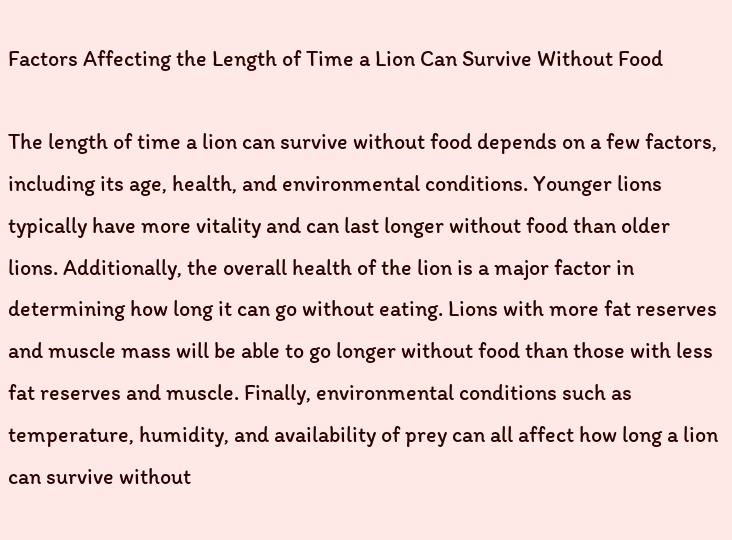Factors Affecting the Length of Time a Lion Can Survive Without Food

The length of time a lion can survive without food depends on a few factors, including its age, health, and environmental conditions. Younger lions typically have more vitality and can last longer without food than older lions. Additionally, the overall health of the lion is a major factor in determining how long it can go without eating. Lions with more fat reserves and muscle mass will be able to go longer without food than those with less fat reserves and muscle. Finally, environmental conditions such as temperature, humidity, and availability of prey can all affect how long a lion can survive without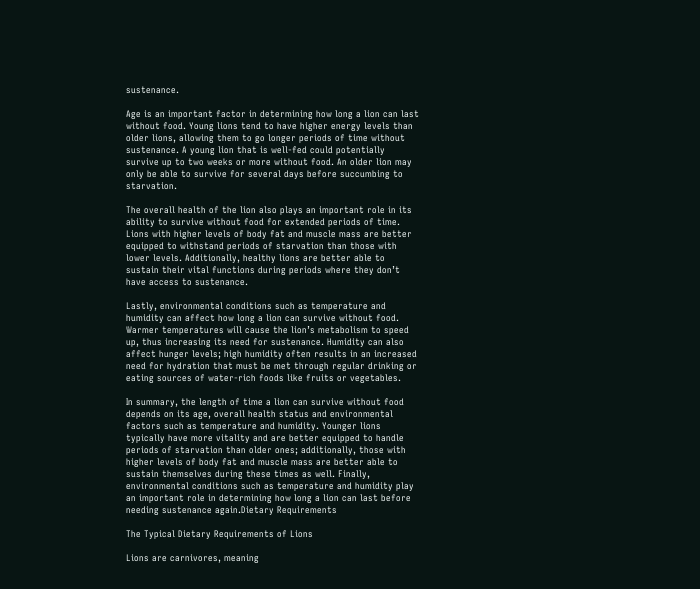sustenance.

Age is an important factor in determining how long a lion can last without food. Young lions tend to have higher energy levels than older lions, allowing them to go longer periods of time without sustenance. A young lion that is well-fed could potentially survive up to two weeks or more without food. An older lion may only be able to survive for several days before succumbing to starvation.

The overall health of the lion also plays an important role in its ability to survive without food for extended periods of time. Lions with higher levels of body fat and muscle mass are better equipped to withstand periods of starvation than those with lower levels. Additionally, healthy lions are better able to sustain their vital functions during periods where they don’t have access to sustenance.

Lastly, environmental conditions such as temperature and humidity can affect how long a lion can survive without food. Warmer temperatures will cause the lion’s metabolism to speed up, thus increasing its need for sustenance. Humidity can also affect hunger levels; high humidity often results in an increased need for hydration that must be met through regular drinking or eating sources of water-rich foods like fruits or vegetables.

In summary, the length of time a lion can survive without food depends on its age, overall health status and environmental factors such as temperature and humidity. Younger lions typically have more vitality and are better equipped to handle periods of starvation than older ones; additionally, those with higher levels of body fat and muscle mass are better able to sustain themselves during these times as well. Finally, environmental conditions such as temperature and humidity play an important role in determining how long a lion can last before needing sustenance again.Dietary Requirements

The Typical Dietary Requirements of Lions

Lions are carnivores, meaning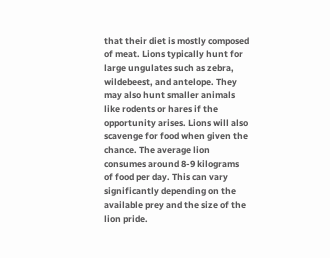that their diet is mostly composed of meat. Lions typically hunt for large ungulates such as zebra, wildebeest, and antelope. They may also hunt smaller animals like rodents or hares if the opportunity arises. Lions will also scavenge for food when given the chance. The average lion consumes around 8-9 kilograms of food per day. This can vary significantly depending on the available prey and the size of the lion pride.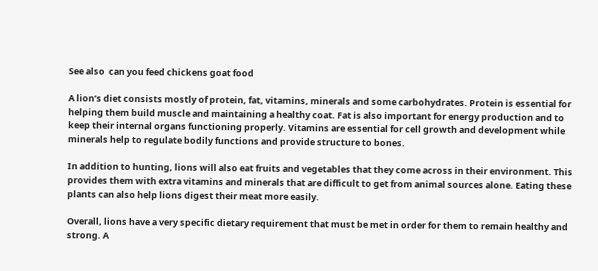See also  can you feed chickens goat food

A lion’s diet consists mostly of protein, fat, vitamins, minerals and some carbohydrates. Protein is essential for helping them build muscle and maintaining a healthy coat. Fat is also important for energy production and to keep their internal organs functioning properly. Vitamins are essential for cell growth and development while minerals help to regulate bodily functions and provide structure to bones.

In addition to hunting, lions will also eat fruits and vegetables that they come across in their environment. This provides them with extra vitamins and minerals that are difficult to get from animal sources alone. Eating these plants can also help lions digest their meat more easily.

Overall, lions have a very specific dietary requirement that must be met in order for them to remain healthy and strong. A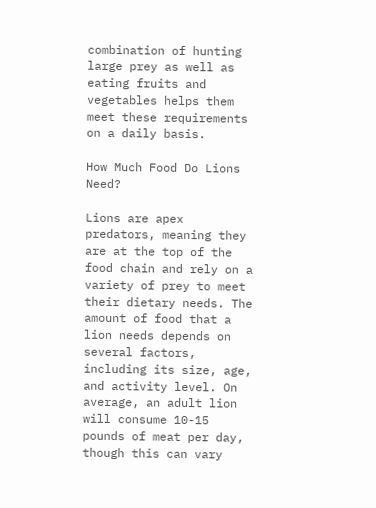combination of hunting large prey as well as eating fruits and vegetables helps them meet these requirements on a daily basis.

How Much Food Do Lions Need?

Lions are apex predators, meaning they are at the top of the food chain and rely on a variety of prey to meet their dietary needs. The amount of food that a lion needs depends on several factors, including its size, age, and activity level. On average, an adult lion will consume 10-15 pounds of meat per day, though this can vary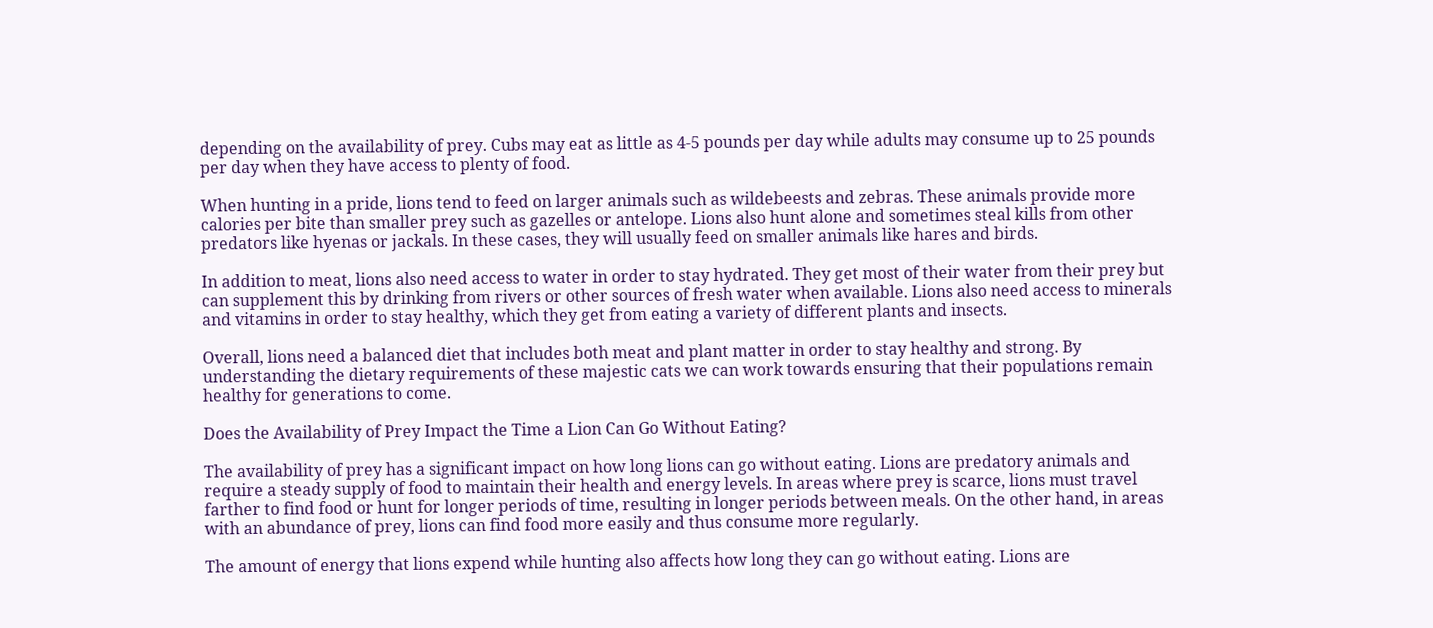depending on the availability of prey. Cubs may eat as little as 4-5 pounds per day while adults may consume up to 25 pounds per day when they have access to plenty of food.

When hunting in a pride, lions tend to feed on larger animals such as wildebeests and zebras. These animals provide more calories per bite than smaller prey such as gazelles or antelope. Lions also hunt alone and sometimes steal kills from other predators like hyenas or jackals. In these cases, they will usually feed on smaller animals like hares and birds.

In addition to meat, lions also need access to water in order to stay hydrated. They get most of their water from their prey but can supplement this by drinking from rivers or other sources of fresh water when available. Lions also need access to minerals and vitamins in order to stay healthy, which they get from eating a variety of different plants and insects.

Overall, lions need a balanced diet that includes both meat and plant matter in order to stay healthy and strong. By understanding the dietary requirements of these majestic cats we can work towards ensuring that their populations remain healthy for generations to come.

Does the Availability of Prey Impact the Time a Lion Can Go Without Eating?

The availability of prey has a significant impact on how long lions can go without eating. Lions are predatory animals and require a steady supply of food to maintain their health and energy levels. In areas where prey is scarce, lions must travel farther to find food or hunt for longer periods of time, resulting in longer periods between meals. On the other hand, in areas with an abundance of prey, lions can find food more easily and thus consume more regularly.

The amount of energy that lions expend while hunting also affects how long they can go without eating. Lions are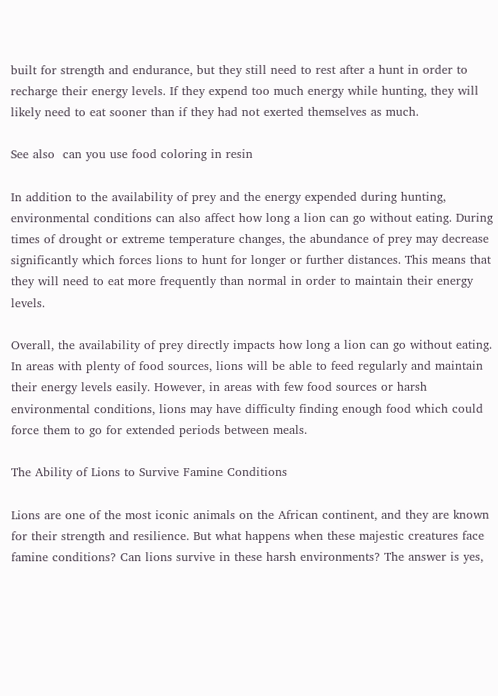built for strength and endurance, but they still need to rest after a hunt in order to recharge their energy levels. If they expend too much energy while hunting, they will likely need to eat sooner than if they had not exerted themselves as much.

See also  can you use food coloring in resin

In addition to the availability of prey and the energy expended during hunting, environmental conditions can also affect how long a lion can go without eating. During times of drought or extreme temperature changes, the abundance of prey may decrease significantly which forces lions to hunt for longer or further distances. This means that they will need to eat more frequently than normal in order to maintain their energy levels.

Overall, the availability of prey directly impacts how long a lion can go without eating. In areas with plenty of food sources, lions will be able to feed regularly and maintain their energy levels easily. However, in areas with few food sources or harsh environmental conditions, lions may have difficulty finding enough food which could force them to go for extended periods between meals.

The Ability of Lions to Survive Famine Conditions

Lions are one of the most iconic animals on the African continent, and they are known for their strength and resilience. But what happens when these majestic creatures face famine conditions? Can lions survive in these harsh environments? The answer is yes,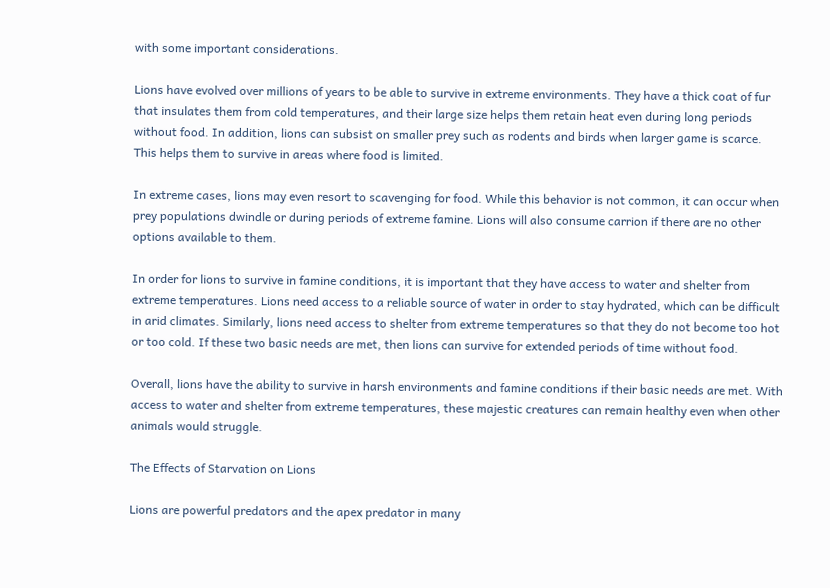with some important considerations.

Lions have evolved over millions of years to be able to survive in extreme environments. They have a thick coat of fur that insulates them from cold temperatures, and their large size helps them retain heat even during long periods without food. In addition, lions can subsist on smaller prey such as rodents and birds when larger game is scarce. This helps them to survive in areas where food is limited.

In extreme cases, lions may even resort to scavenging for food. While this behavior is not common, it can occur when prey populations dwindle or during periods of extreme famine. Lions will also consume carrion if there are no other options available to them.

In order for lions to survive in famine conditions, it is important that they have access to water and shelter from extreme temperatures. Lions need access to a reliable source of water in order to stay hydrated, which can be difficult in arid climates. Similarly, lions need access to shelter from extreme temperatures so that they do not become too hot or too cold. If these two basic needs are met, then lions can survive for extended periods of time without food.

Overall, lions have the ability to survive in harsh environments and famine conditions if their basic needs are met. With access to water and shelter from extreme temperatures, these majestic creatures can remain healthy even when other animals would struggle.

The Effects of Starvation on Lions

Lions are powerful predators and the apex predator in many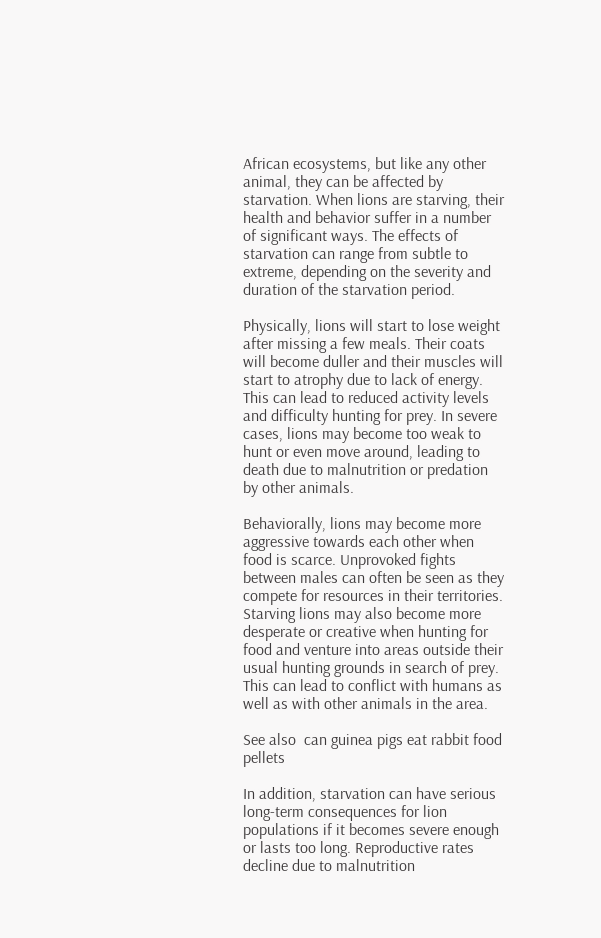African ecosystems, but like any other animal, they can be affected by starvation. When lions are starving, their health and behavior suffer in a number of significant ways. The effects of starvation can range from subtle to extreme, depending on the severity and duration of the starvation period.

Physically, lions will start to lose weight after missing a few meals. Their coats will become duller and their muscles will start to atrophy due to lack of energy. This can lead to reduced activity levels and difficulty hunting for prey. In severe cases, lions may become too weak to hunt or even move around, leading to death due to malnutrition or predation by other animals.

Behaviorally, lions may become more aggressive towards each other when food is scarce. Unprovoked fights between males can often be seen as they compete for resources in their territories. Starving lions may also become more desperate or creative when hunting for food and venture into areas outside their usual hunting grounds in search of prey. This can lead to conflict with humans as well as with other animals in the area.

See also  can guinea pigs eat rabbit food pellets

In addition, starvation can have serious long-term consequences for lion populations if it becomes severe enough or lasts too long. Reproductive rates decline due to malnutrition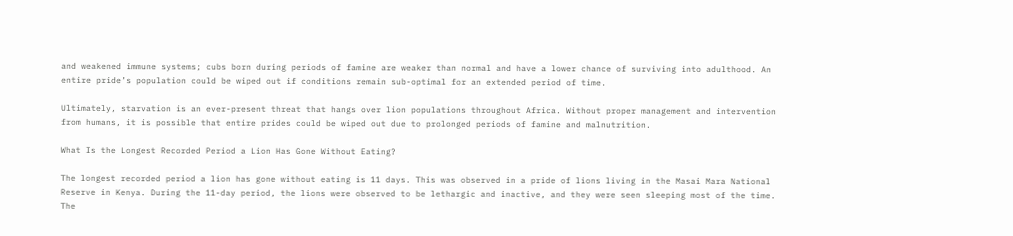and weakened immune systems; cubs born during periods of famine are weaker than normal and have a lower chance of surviving into adulthood. An entire pride’s population could be wiped out if conditions remain sub-optimal for an extended period of time.

Ultimately, starvation is an ever-present threat that hangs over lion populations throughout Africa. Without proper management and intervention from humans, it is possible that entire prides could be wiped out due to prolonged periods of famine and malnutrition.

What Is the Longest Recorded Period a Lion Has Gone Without Eating?

The longest recorded period a lion has gone without eating is 11 days. This was observed in a pride of lions living in the Masai Mara National Reserve in Kenya. During the 11-day period, the lions were observed to be lethargic and inactive, and they were seen sleeping most of the time. The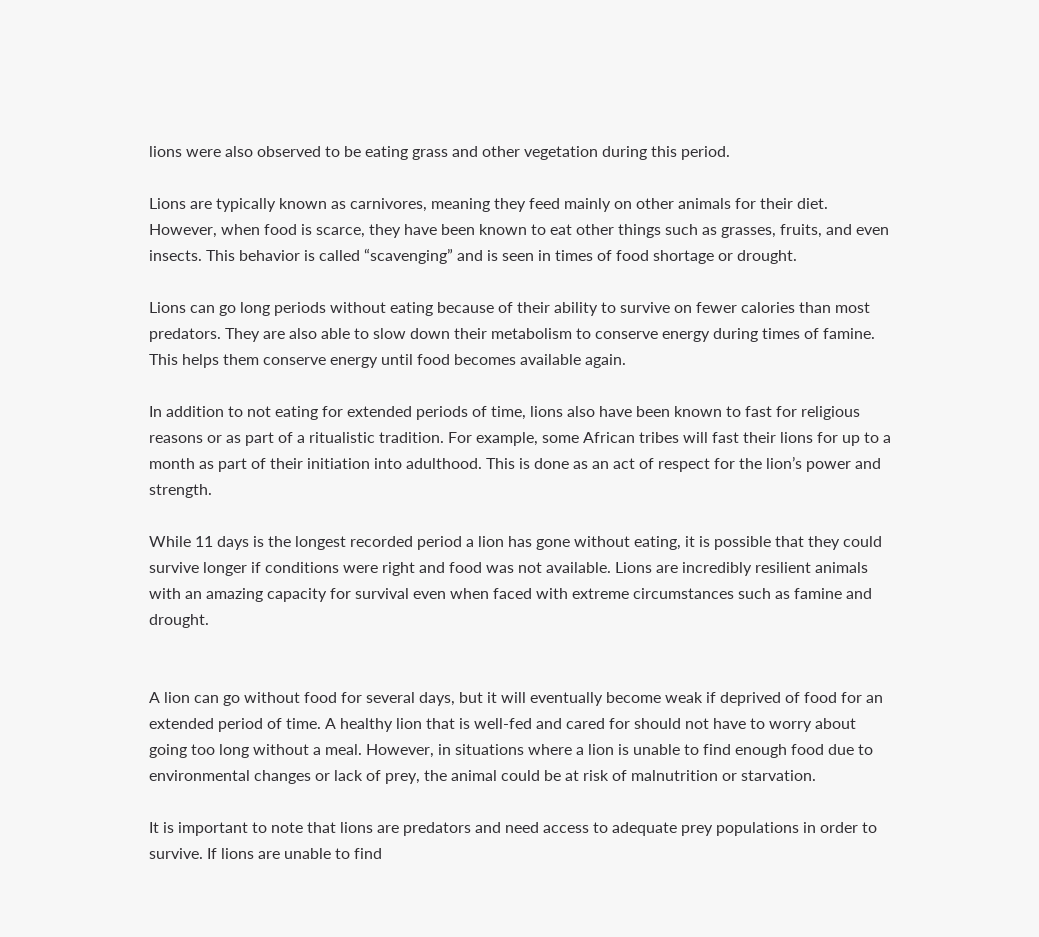lions were also observed to be eating grass and other vegetation during this period.

Lions are typically known as carnivores, meaning they feed mainly on other animals for their diet. However, when food is scarce, they have been known to eat other things such as grasses, fruits, and even insects. This behavior is called “scavenging” and is seen in times of food shortage or drought.

Lions can go long periods without eating because of their ability to survive on fewer calories than most predators. They are also able to slow down their metabolism to conserve energy during times of famine. This helps them conserve energy until food becomes available again.

In addition to not eating for extended periods of time, lions also have been known to fast for religious reasons or as part of a ritualistic tradition. For example, some African tribes will fast their lions for up to a month as part of their initiation into adulthood. This is done as an act of respect for the lion’s power and strength.

While 11 days is the longest recorded period a lion has gone without eating, it is possible that they could survive longer if conditions were right and food was not available. Lions are incredibly resilient animals with an amazing capacity for survival even when faced with extreme circumstances such as famine and drought.


A lion can go without food for several days, but it will eventually become weak if deprived of food for an extended period of time. A healthy lion that is well-fed and cared for should not have to worry about going too long without a meal. However, in situations where a lion is unable to find enough food due to environmental changes or lack of prey, the animal could be at risk of malnutrition or starvation.

It is important to note that lions are predators and need access to adequate prey populations in order to survive. If lions are unable to find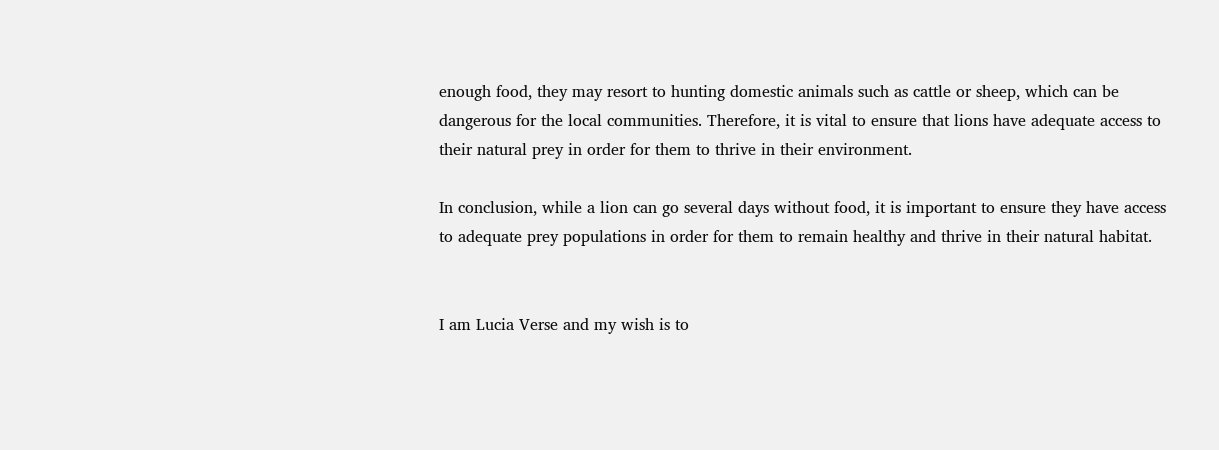enough food, they may resort to hunting domestic animals such as cattle or sheep, which can be dangerous for the local communities. Therefore, it is vital to ensure that lions have adequate access to their natural prey in order for them to thrive in their environment.

In conclusion, while a lion can go several days without food, it is important to ensure they have access to adequate prey populations in order for them to remain healthy and thrive in their natural habitat.


I am Lucia Verse and my wish is to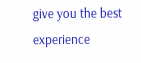give you the best experience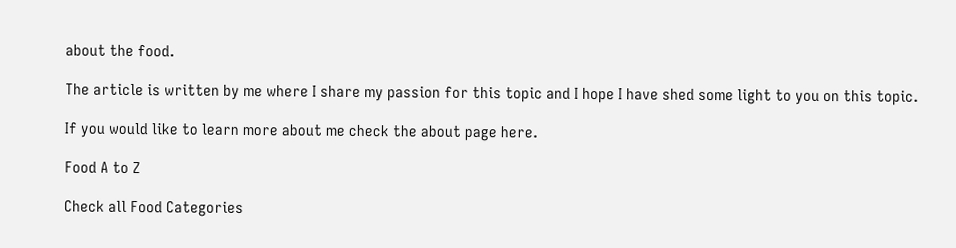about the food.

The article is written by me where I share my passion for this topic and I hope I have shed some light to you on this topic.

If you would like to learn more about me check the about page here.

Food A to Z

Check all Food Categories